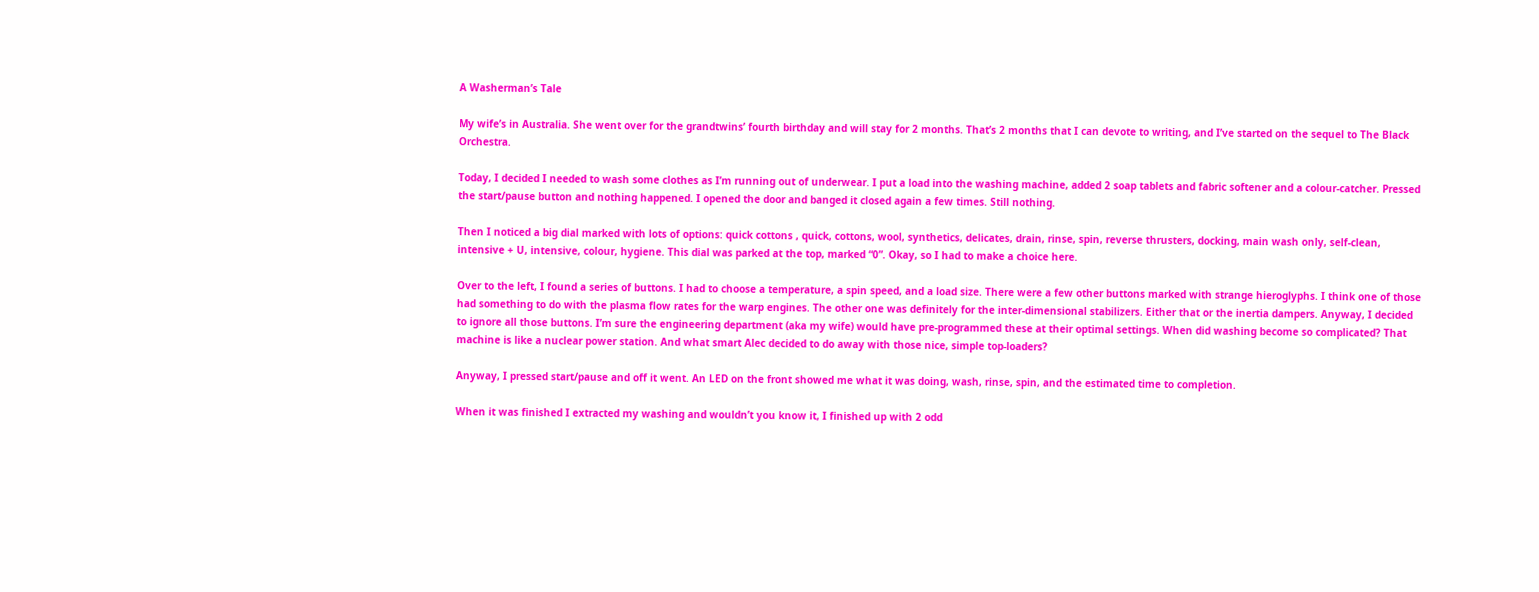A Washerman’s Tale

My wife’s in Australia. She went over for the grandtwins’ fourth birthday and will stay for 2 months. That’s 2 months that I can devote to writing, and I’ve started on the sequel to The Black Orchestra.

Today, I decided I needed to wash some clothes as I’m running out of underwear. I put a load into the washing machine, added 2 soap tablets and fabric softener and a colour-catcher. Pressed the start/pause button and nothing happened. I opened the door and banged it closed again a few times. Still nothing.

Then I noticed a big dial marked with lots of options: quick cottons , quick, cottons, wool, synthetics, delicates, drain, rinse, spin, reverse thrusters, docking, main wash only, self-clean, intensive + U, intensive, colour, hygiene. This dial was parked at the top, marked “0”. Okay, so I had to make a choice here.

Over to the left, I found a series of buttons. I had to choose a temperature, a spin speed, and a load size. There were a few other buttons marked with strange hieroglyphs. I think one of those had something to do with the plasma flow rates for the warp engines. The other one was definitely for the inter-dimensional stabilizers. Either that or the inertia dampers. Anyway, I decided to ignore all those buttons. I’m sure the engineering department (aka my wife) would have pre-programmed these at their optimal settings. When did washing become so complicated? That machine is like a nuclear power station. And what smart Alec decided to do away with those nice, simple top-loaders?

Anyway, I pressed start/pause and off it went. An LED on the front showed me what it was doing, wash, rinse, spin, and the estimated time to completion.

When it was finished I extracted my washing and wouldn’t you know it, I finished up with 2 odd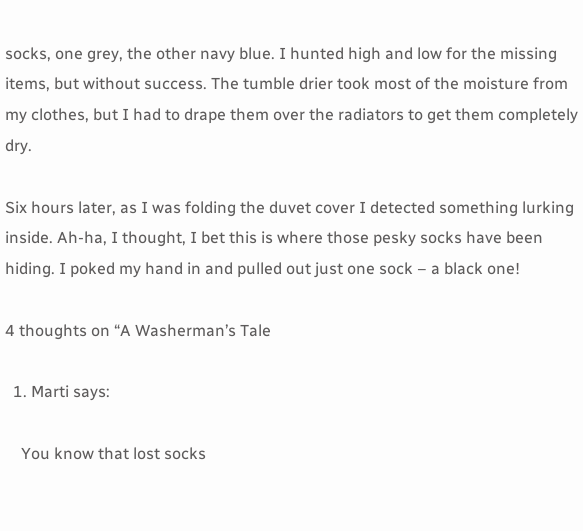socks, one grey, the other navy blue. I hunted high and low for the missing items, but without success. The tumble drier took most of the moisture from my clothes, but I had to drape them over the radiators to get them completely dry.

Six hours later, as I was folding the duvet cover I detected something lurking inside. Ah-ha, I thought, I bet this is where those pesky socks have been hiding. I poked my hand in and pulled out just one sock – a black one!

4 thoughts on “A Washerman’s Tale

  1. Marti says:

    You know that lost socks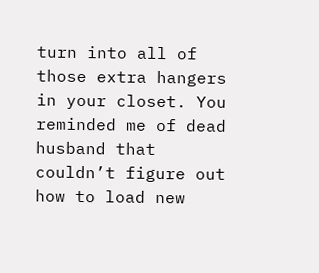turn into all of those extra hangers in your closet. You reminded me of dead husband that couldn’t figure out how to load new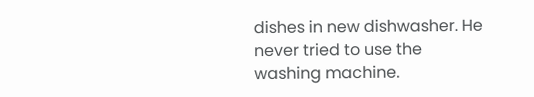dishes in new dishwasher. He never tried to use the washing machine.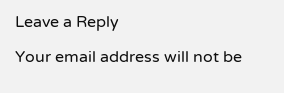Leave a Reply

Your email address will not be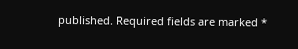published. Required fields are marked *